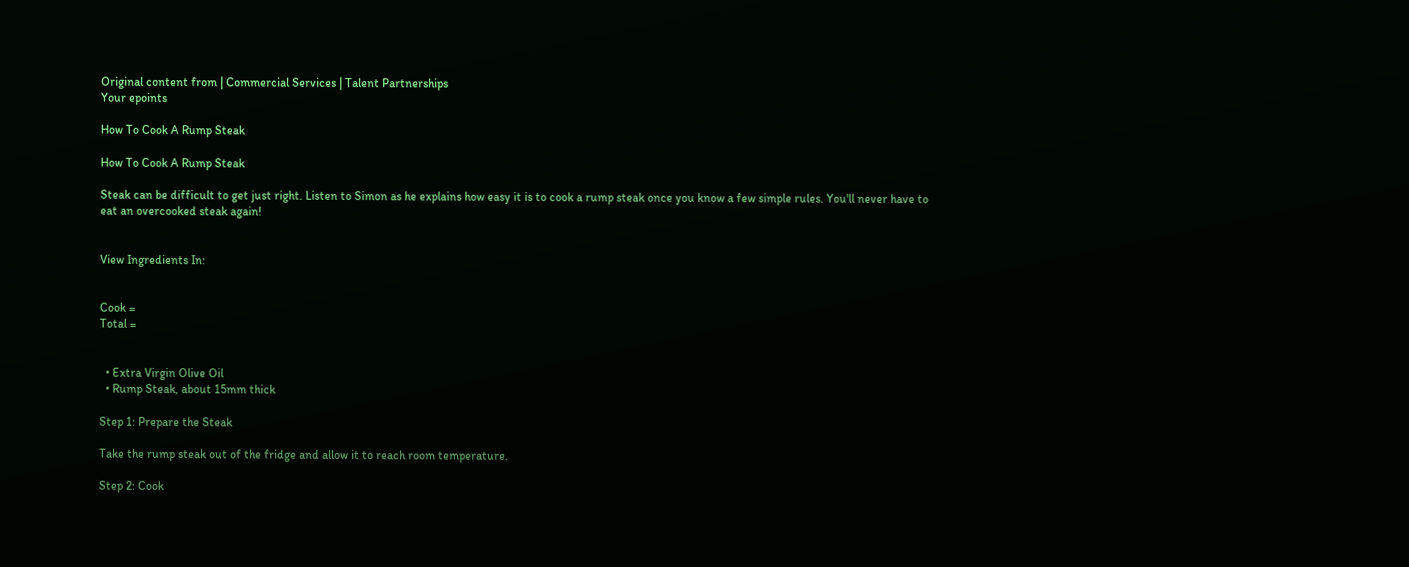Original content from | Commercial Services | Talent Partnerships
Your epoints

How To Cook A Rump Steak

How To Cook A Rump Steak

Steak can be difficult to get just right. Listen to Simon as he explains how easy it is to cook a rump steak once you know a few simple rules. You'll never have to eat an overcooked steak again!


View Ingredients In:


Cook =
Total =


  • Extra Virgin Olive Oil
  • Rump Steak, about 15mm thick

Step 1: Prepare the Steak

Take the rump steak out of the fridge and allow it to reach room temperature.

Step 2: Cook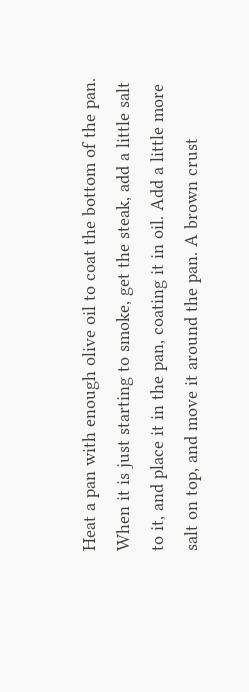Heat a pan with enough olive oil to coat the bottom of the pan. When it is just starting to smoke, get the steak, add a little salt to it, and place it in the pan, coating it in oil. Add a little more salt on top, and move it around the pan. A brown crust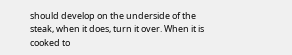should develop on the underside of the steak, when it does, turn it over. When it is cooked to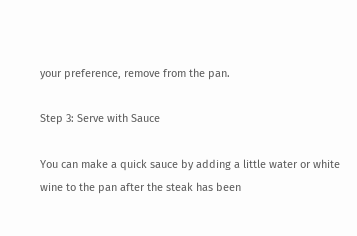your preference, remove from the pan.

Step 3: Serve with Sauce

You can make a quick sauce by adding a little water or white wine to the pan after the steak has been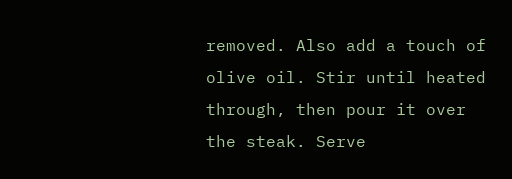removed. Also add a touch of olive oil. Stir until heated through, then pour it over the steak. Serve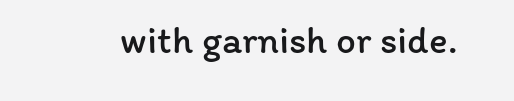with garnish or side.